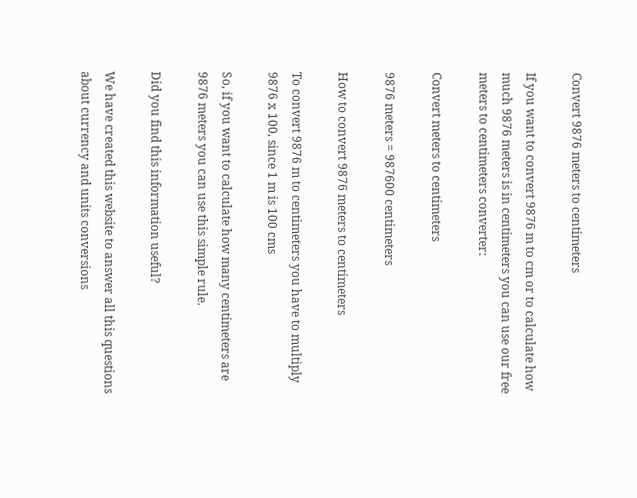Convert 9876 meters to centimeters

If you want to convert 9876 m to cm or to calculate how much 9876 meters is in centimeters you can use our free meters to centimeters converter:

Convert meters to centimeters

9876 meters = 987600 centimeters

How to convert 9876 meters to centimeters

To convert 9876 m to centimeters you have to multiply 9876 x 100, since 1 m is 100 cms

So, if you want to calculate how many centimeters are 9876 meters you can use this simple rule.

Did you find this information useful?

We have created this website to answer all this questions about currency and units conversions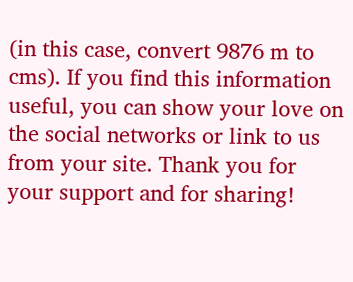(in this case, convert 9876 m to cms). If you find this information useful, you can show your love on the social networks or link to us from your site. Thank you for your support and for sharing!